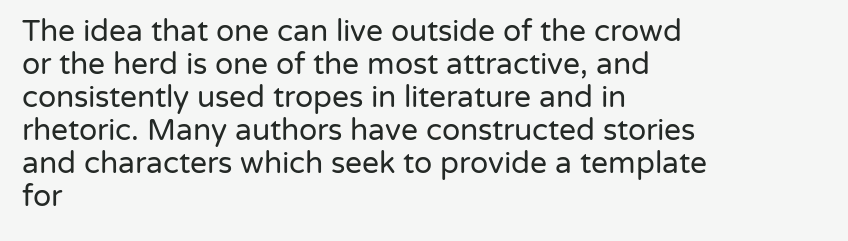The idea that one can live outside of the crowd or the herd is one of the most attractive, and consistently used tropes in literature and in rhetoric. Many authors have constructed stories and characters which seek to provide a template for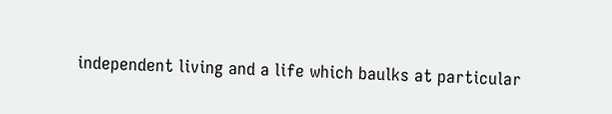independent living and a life which baulks at particular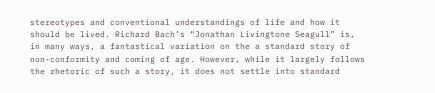stereotypes and conventional understandings of life and how it should be lived. Richard Bach’s “Jonathan Livingtone Seagull” is, in many ways, a fantastical variation on the a standard story of non-conformity and coming of age. However, while it largely follows the rhetoric of such a story, it does not settle into standard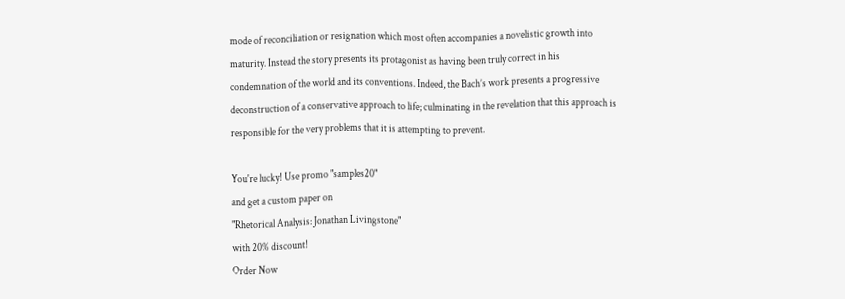mode of reconciliation or resignation which most often accompanies a novelistic growth into maturity. Instead the story presents its protagonist as having been truly correct in his condemnation of the world and its conventions. Indeed, the Bach’s work presents a progressive deconstruction of a conservative approach to life; culminating in the revelation that this approach is responsible for the very problems that it is attempting to prevent.

You're lucky! Use promo "samples20"
and get a custom paper on
"Rhetorical Analysis: Jonathan Livingstone"
with 20% discount!
Order Now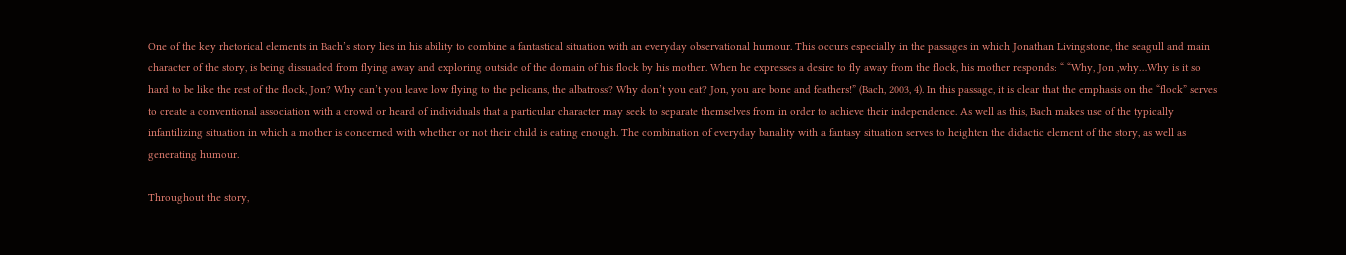One of the key rhetorical elements in Bach’s story lies in his ability to combine a fantastical situation with an everyday observational humour. This occurs especially in the passages in which Jonathan Livingstone, the seagull and main character of the story, is being dissuaded from flying away and exploring outside of the domain of his flock by his mother. When he expresses a desire to fly away from the flock, his mother responds: “ “Why, Jon ,why…Why is it so hard to be like the rest of the flock, Jon? Why can’t you leave low flying to the pelicans, the albatross? Why don’t you eat? Jon, you are bone and feathers!” (Bach, 2003, 4). In this passage, it is clear that the emphasis on the “flock” serves to create a conventional association with a crowd or heard of individuals that a particular character may seek to separate themselves from in order to achieve their independence. As well as this, Bach makes use of the typically infantilizing situation in which a mother is concerned with whether or not their child is eating enough. The combination of everyday banality with a fantasy situation serves to heighten the didactic element of the story, as well as generating humour.

Throughout the story,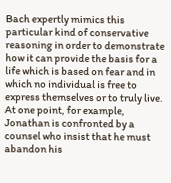Bach expertly mimics this particular kind of conservative reasoning in order to demonstrate how it can provide the basis for a life which is based on fear and in which no individual is free to express themselves or to truly live. At one point, for example, Jonathan is confronted by a counsel who insist that he must abandon his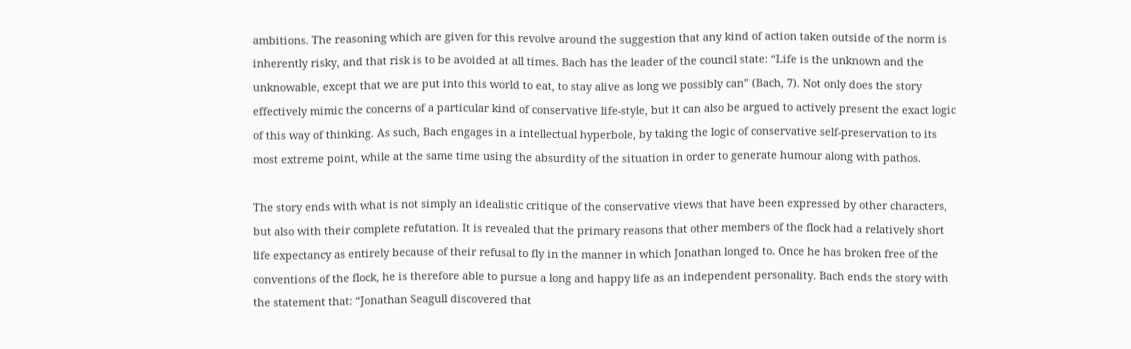ambitions. The reasoning which are given for this revolve around the suggestion that any kind of action taken outside of the norm is inherently risky, and that risk is to be avoided at all times. Bach has the leader of the council state: “Life is the unknown and the unknowable, except that we are put into this world to eat, to stay alive as long we possibly can” (Bach, 7). Not only does the story effectively mimic the concerns of a particular kind of conservative life-style, but it can also be argued to actively present the exact logic of this way of thinking. As such, Bach engages in a intellectual hyperbole, by taking the logic of conservative self-preservation to its most extreme point, while at the same time using the absurdity of the situation in order to generate humour along with pathos.

The story ends with what is not simply an idealistic critique of the conservative views that have been expressed by other characters, but also with their complete refutation. It is revealed that the primary reasons that other members of the flock had a relatively short life expectancy as entirely because of their refusal to fly in the manner in which Jonathan longed to. Once he has broken free of the conventions of the flock, he is therefore able to pursue a long and happy life as an independent personality. Bach ends the story with the statement that: “Jonathan Seagull discovered that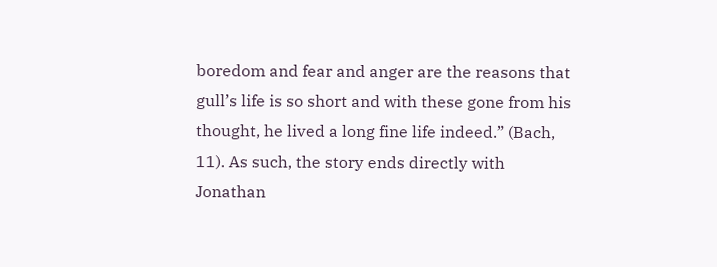boredom and fear and anger are the reasons that gull’s life is so short and with these gone from his thought, he lived a long fine life indeed.” (Bach, 11). As such, the story ends directly with Jonathan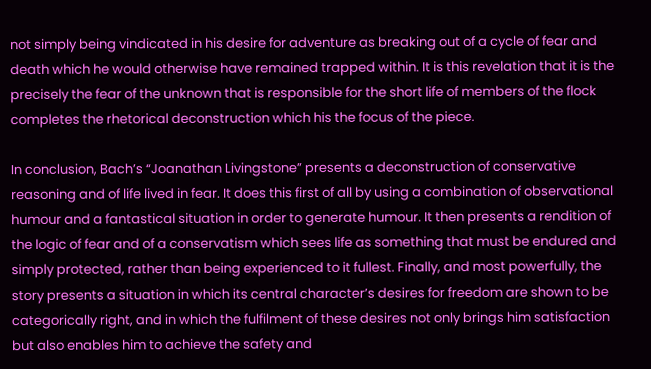not simply being vindicated in his desire for adventure as breaking out of a cycle of fear and death which he would otherwise have remained trapped within. It is this revelation that it is the precisely the fear of the unknown that is responsible for the short life of members of the flock completes the rhetorical deconstruction which his the focus of the piece.

In conclusion, Bach’s “Joanathan Livingstone” presents a deconstruction of conservative reasoning and of life lived in fear. It does this first of all by using a combination of observational humour and a fantastical situation in order to generate humour. It then presents a rendition of the logic of fear and of a conservatism which sees life as something that must be endured and simply protected, rather than being experienced to it fullest. Finally, and most powerfully, the story presents a situation in which its central character’s desires for freedom are shown to be categorically right, and in which the fulfilment of these desires not only brings him satisfaction but also enables him to achieve the safety and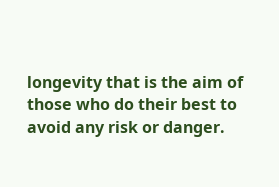longevity that is the aim of those who do their best to avoid any risk or danger.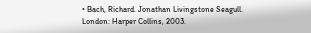• Bach, Richard. Jonathan Livingstone Seagull. London: Harper Collins, 2003.